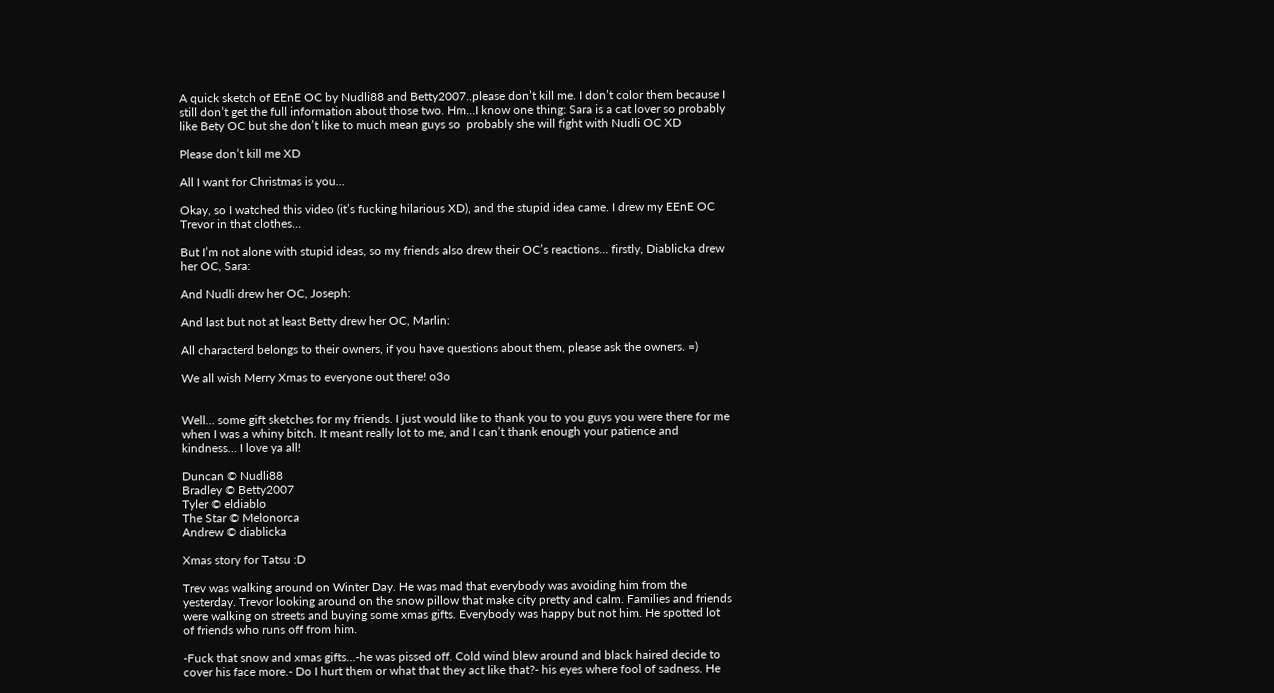A quick sketch of EEnE OC by Nudli88 and Betty2007..please don’t kill me. I don’t color them because I still don’t get the full information about those two. Hm…I know one thing: Sara is a cat lover so probably like Bety OC but she don’t like to much mean guys so  probably she will fight with Nudli OC XD

Please don’t kill me XD

All I want for Christmas is you...

Okay, so I watched this video (it’s fucking hilarious XD), and the stupid idea came. I drew my EEnE OC Trevor in that clothes…

But I’m not alone with stupid ideas, so my friends also drew their OC’s reactions… firstly, Diablicka drew her OC, Sara:

And Nudli drew her OC, Joseph:

And last but not at least Betty drew her OC, Marlin:

All characterd belongs to their owners, if you have questions about them, please ask the owners. =)

We all wish Merry Xmas to everyone out there! o3o


Well… some gift sketches for my friends. I just would like to thank you to you guys you were there for me when I was a whiny bitch. It meant really lot to me, and I can’t thank enough your patience and kindness… I love ya all!

Duncan © Nudli88
Bradley © Betty2007
Tyler © eldiablo
The Star © Melonorca
Andrew © diablicka

Xmas story for Tatsu :D

Trev was walking around on Winter Day. He was mad that everybody was avoiding him from the yesterday. Trevor looking around on the snow pillow that make city pretty and calm. Families and friends were walking on streets and buying some xmas gifts. Everybody was happy but not him. He spotted lot of friends who runs off from him.

-Fuck that snow and xmas gifts…-he was pissed off. Cold wind blew around and black haired decide to cover his face more.- Do I hurt them or what that they act like that?- his eyes where fool of sadness. He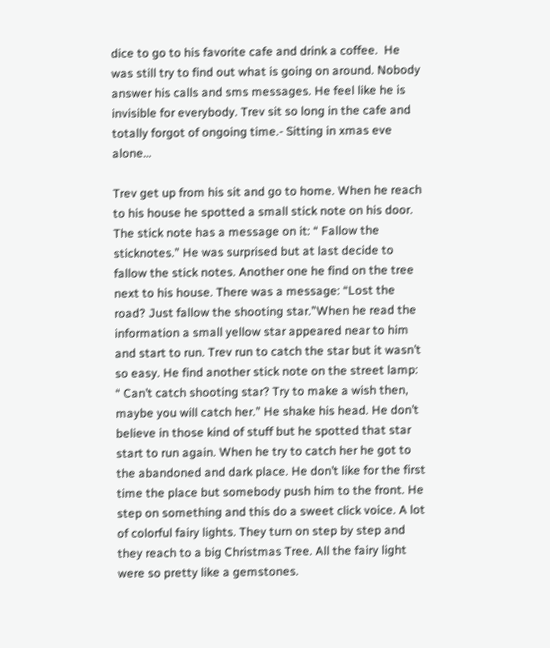dice to go to his favorite cafe and drink a coffee.  He was still try to find out what is going on around. Nobody answer his calls and sms messages. He feel like he is invisible for everybody. Trev sit so long in the cafe and totally forgot of ongoing time.- Sitting in xmas eve alone…

Trev get up from his sit and go to home. When he reach to his house he spotted a small stick note on his door. The stick note has a message on it: “ Fallow the sticknotes.” He was surprised but at last decide to fallow the stick notes. Another one he find on the tree next to his house. There was a message: “Lost the road? Just fallow the shooting star.”When he read the information a small yellow star appeared near to him and start to run. Trev run to catch the star but it wasn’t so easy. He find another stick note on the street lamp: “ Can’t catch shooting star? Try to make a wish then, maybe you will catch her.” He shake his head. He don’t  believe in those kind of stuff but he spotted that star start to run again. When he try to catch her he got to the abandoned and dark place. He don’t like for the first time the place but somebody push him to the front. He step on something and this do a sweet click voice. A lot of colorful fairy lights. They turn on step by step and they reach to a big Christmas Tree. All the fairy light were so pretty like a gemstones.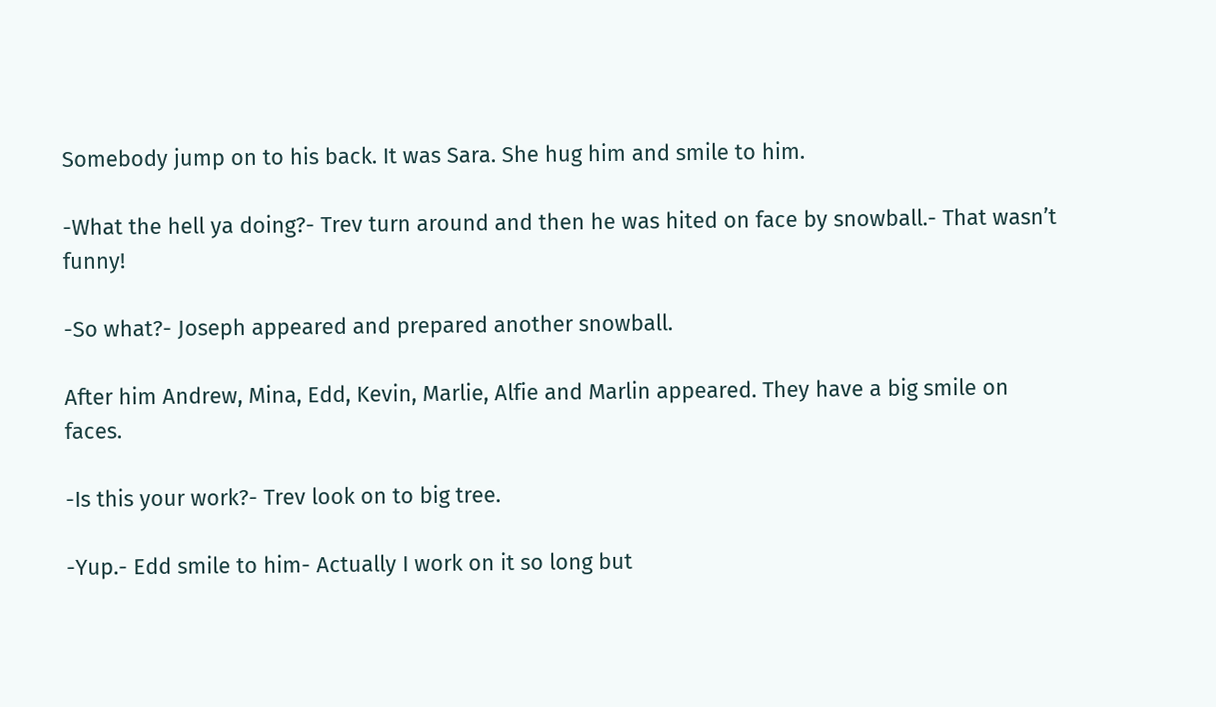Somebody jump on to his back. It was Sara. She hug him and smile to him.

-What the hell ya doing?- Trev turn around and then he was hited on face by snowball.- That wasn’t funny!

-So what?- Joseph appeared and prepared another snowball.

After him Andrew, Mina, Edd, Kevin, Marlie, Alfie and Marlin appeared. They have a big smile on faces.

-Is this your work?- Trev look on to big tree.

-Yup.- Edd smile to him- Actually I work on it so long but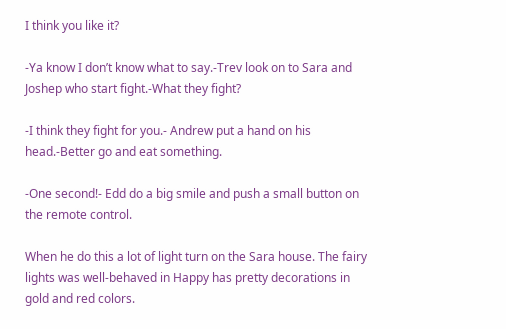I think you like it?

-Ya know I don’t know what to say.-Trev look on to Sara and Joshep who start fight.-What they fight?

-I think they fight for you.- Andrew put a hand on his head.-Better go and eat something.

-One second!- Edd do a big smile and push a small button on the remote control.

When he do this a lot of light turn on the Sara house. The fairy lights was well-behaved in Happy has pretty decorations in gold and red colors.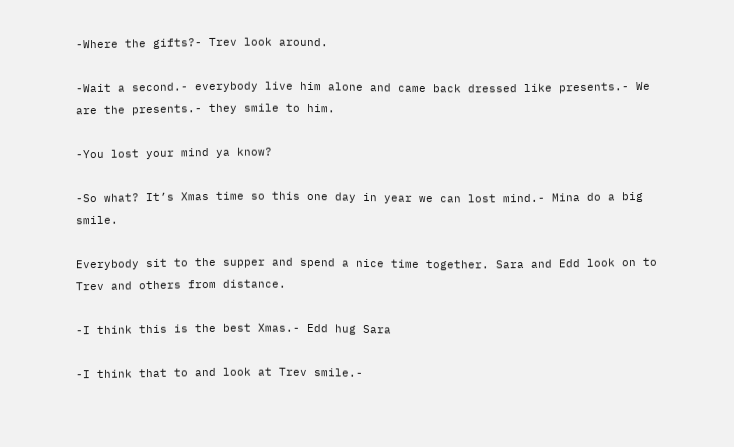-Where the gifts?- Trev look around.

-Wait a second.- everybody live him alone and came back dressed like presents.- We are the presents.- they smile to him.

-You lost your mind ya know?

-So what? It’s Xmas time so this one day in year we can lost mind.- Mina do a big smile.

Everybody sit to the supper and spend a nice time together. Sara and Edd look on to Trev and others from distance.

-I think this is the best Xmas.- Edd hug Sara

-I think that to and look at Trev smile.-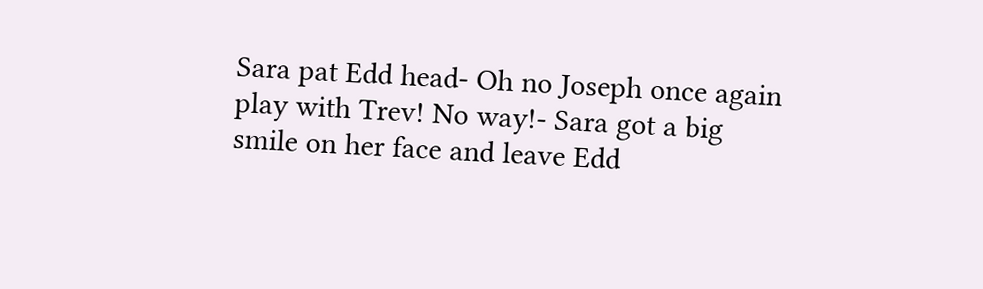Sara pat Edd head- Oh no Joseph once again play with Trev! No way!- Sara got a big smile on her face and leave Edd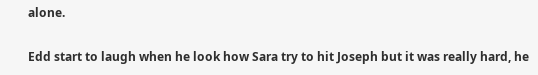alone.

Edd start to laugh when he look how Sara try to hit Joseph but it was really hard, he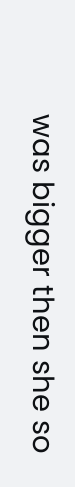was bigger then she so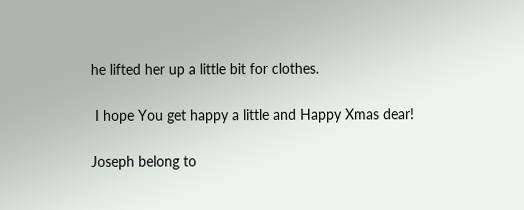he lifted her up a little bit for clothes.

 I hope You get happy a little and Happy Xmas dear!

Joseph belong to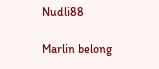Nudli88

Marlin belong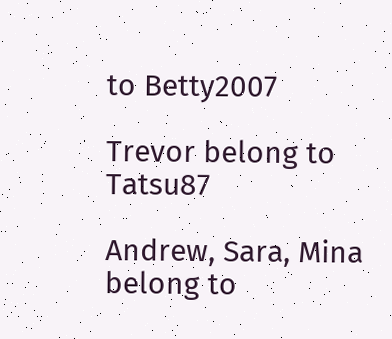to Betty2007

Trevor belong to Tatsu87

Andrew, Sara, Mina belong to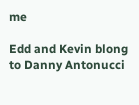me

Edd and Kevin blong to Danny Antonucci